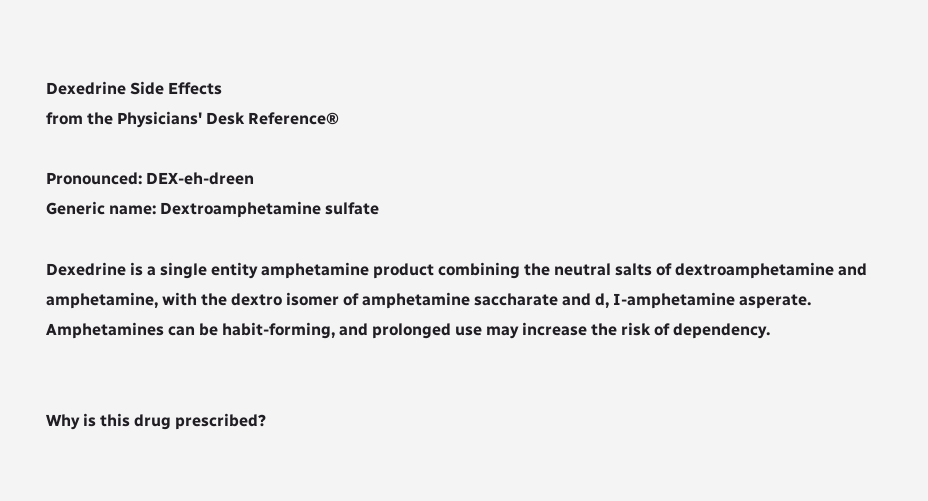Dexedrine Side Effects
from the Physicians' Desk Reference®

Pronounced: DEX-eh-dreen
Generic name: Dextroamphetamine sulfate

Dexedrine is a single entity amphetamine product combining the neutral salts of dextroamphetamine and amphetamine, with the dextro isomer of amphetamine saccharate and d, I-amphetamine asperate. Amphetamines can be habit-forming, and prolonged use may increase the risk of dependency.


Why is this drug prescribed?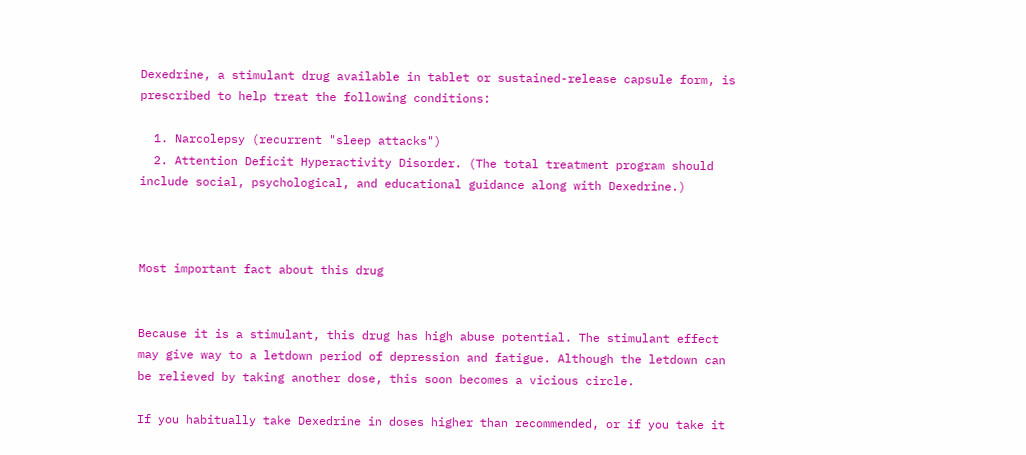Dexedrine, a stimulant drug available in tablet or sustained-release capsule form, is prescribed to help treat the following conditions:

  1. Narcolepsy (recurrent "sleep attacks")
  2. Attention Deficit Hyperactivity Disorder. (The total treatment program should include social, psychological, and educational guidance along with Dexedrine.)



Most important fact about this drug


Because it is a stimulant, this drug has high abuse potential. The stimulant effect may give way to a letdown period of depression and fatigue. Although the letdown can be relieved by taking another dose, this soon becomes a vicious circle.

If you habitually take Dexedrine in doses higher than recommended, or if you take it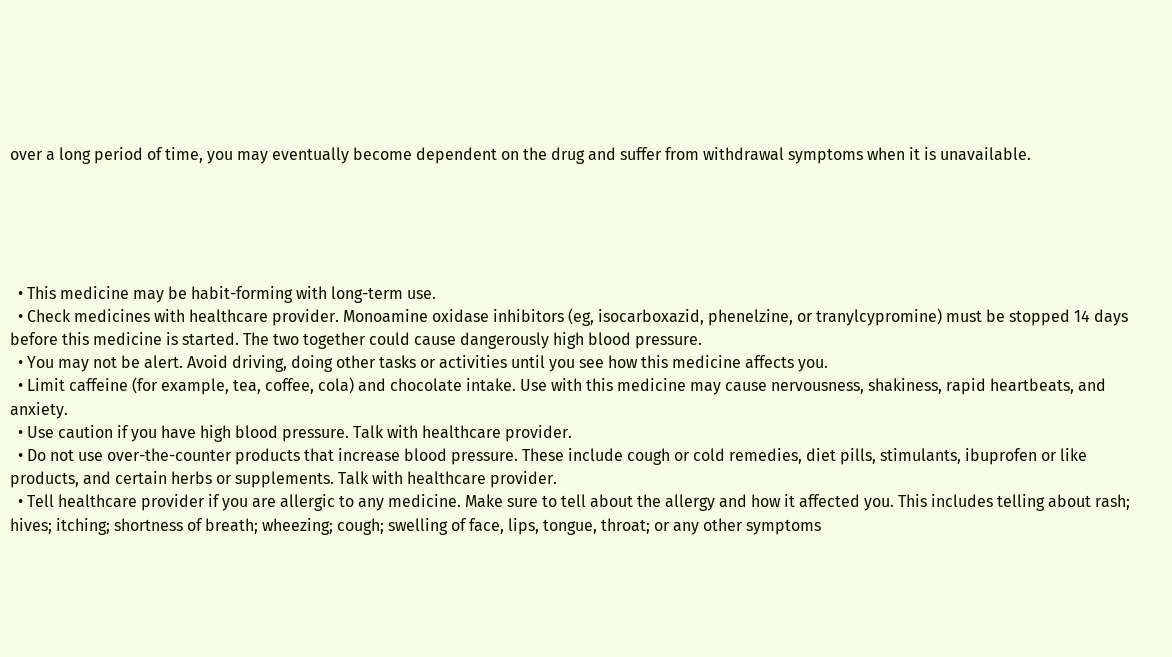over a long period of time, you may eventually become dependent on the drug and suffer from withdrawal symptoms when it is unavailable.





  • This medicine may be habit-forming with long-term use.
  • Check medicines with healthcare provider. Monoamine oxidase inhibitors (eg, isocarboxazid, phenelzine, or tranylcypromine) must be stopped 14 days before this medicine is started. The two together could cause dangerously high blood pressure.
  • You may not be alert. Avoid driving, doing other tasks or activities until you see how this medicine affects you.
  • Limit caffeine (for example, tea, coffee, cola) and chocolate intake. Use with this medicine may cause nervousness, shakiness, rapid heartbeats, and anxiety.
  • Use caution if you have high blood pressure. Talk with healthcare provider.
  • Do not use over-the-counter products that increase blood pressure. These include cough or cold remedies, diet pills, stimulants, ibuprofen or like products, and certain herbs or supplements. Talk with healthcare provider.
  • Tell healthcare provider if you are allergic to any medicine. Make sure to tell about the allergy and how it affected you. This includes telling about rash; hives; itching; shortness of breath; wheezing; cough; swelling of face, lips, tongue, throat; or any other symptoms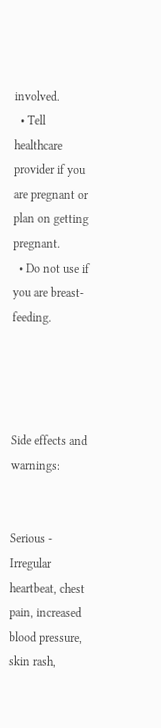involved.
  • Tell healthcare provider if you are pregnant or plan on getting pregnant.
  • Do not use if you are breast-feeding.




Side effects and warnings:


Serious - Irregular heartbeat, chest pain, increased blood pressure, skin rash,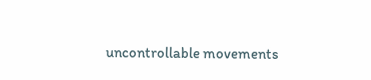uncontrollable movements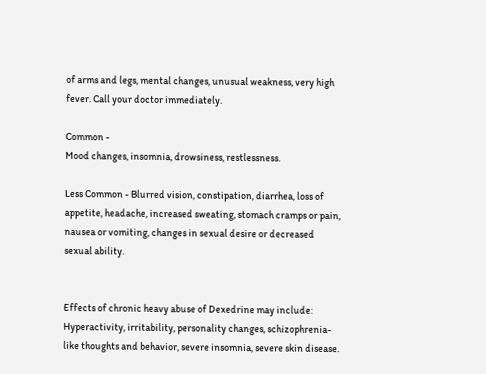of arms and legs, mental changes, unusual weakness, very high fever. Call your doctor immediately.

Common -
Mood changes, insomnia, drowsiness, restlessness.

Less Common - Blurred vision, constipation, diarrhea, loss of appetite, headache, increased sweating, stomach cramps or pain, nausea or vomiting, changes in sexual desire or decreased sexual ability.


Effects of chronic heavy abuse of Dexedrine may include:
Hyperactivity, irritability, personality changes, schizophrenia-like thoughts and behavior, severe insomnia, severe skin disease.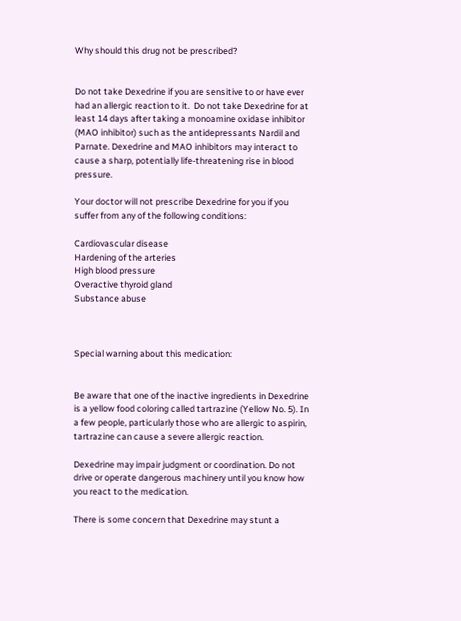Why should this drug not be prescribed?


Do not take Dexedrine if you are sensitive to or have ever had an allergic reaction to it.  Do not take Dexedrine for at least 14 days after taking a monoamine oxidase inhibitor (MAO inhibitor) such as the antidepressants Nardil and Parnate. Dexedrine and MAO inhibitors may interact to cause a sharp, potentially life-threatening rise in blood pressure.

Your doctor will not prescribe Dexedrine for you if you suffer from any of the following conditions:

Cardiovascular disease
Hardening of the arteries
High blood pressure
Overactive thyroid gland
Substance abuse



Special warning about this medication:


Be aware that one of the inactive ingredients in Dexedrine is a yellow food coloring called tartrazine (Yellow No. 5). In a few people, particularly those who are allergic to aspirin, tartrazine can cause a severe allergic reaction.

Dexedrine may impair judgment or coordination. Do not drive or operate dangerous machinery until you know how you react to the medication.

There is some concern that Dexedrine may stunt a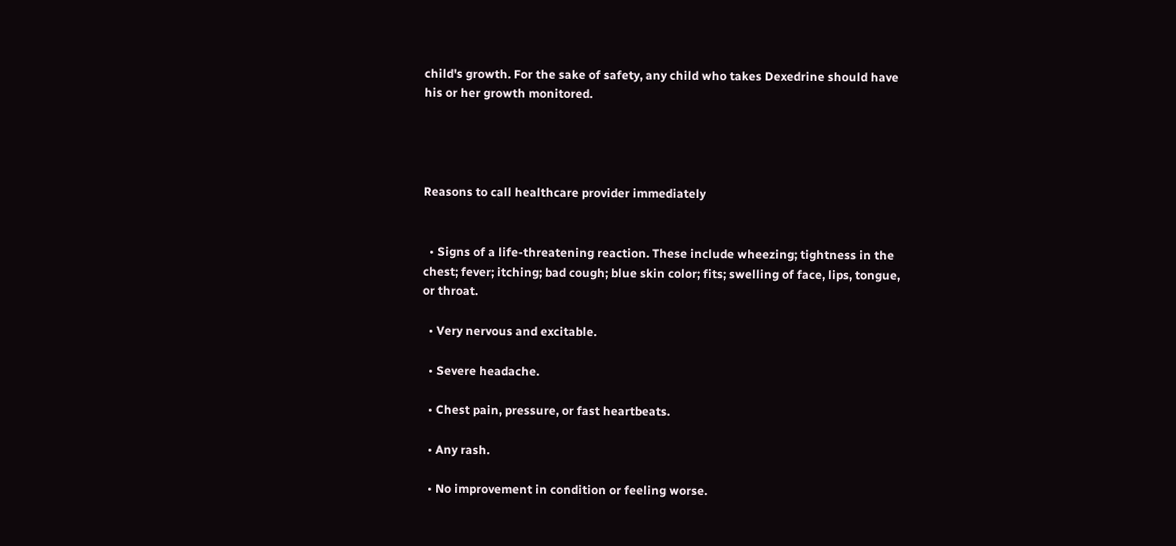child's growth. For the sake of safety, any child who takes Dexedrine should have his or her growth monitored.




Reasons to call healthcare provider immediately


  • Signs of a life-threatening reaction. These include wheezing; tightness in the chest; fever; itching; bad cough; blue skin color; fits; swelling of face, lips, tongue, or throat.

  • Very nervous and excitable.

  • Severe headache.

  • Chest pain, pressure, or fast heartbeats.

  • Any rash.

  • No improvement in condition or feeling worse.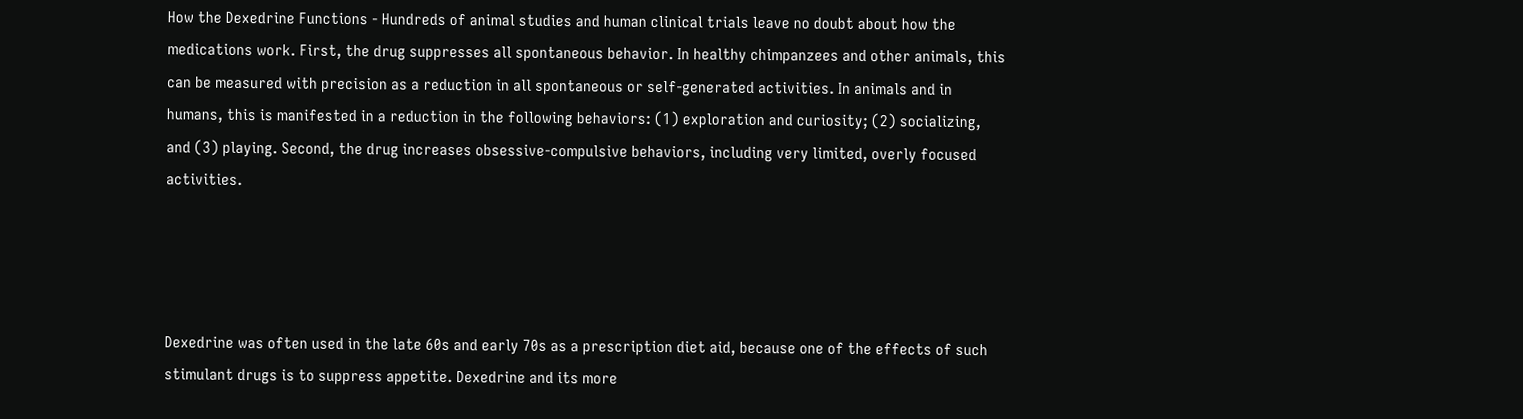How the Dexedrine Functions - Hundreds of animal studies and human clinical trials leave no doubt about how the medications work. First, the drug suppresses all spontaneous behavior. In healthy chimpanzees and other animals, this can be measured with precision as a reduction in all spontaneous or self-generated activities. In animals and in humans, this is manifested in a reduction in the following behaviors: (1) exploration and curiosity; (2) socializing, and (3) playing. Second, the drug increases obsessive-compulsive behaviors, including very limited, overly focused activities.




Dexedrine was often used in the late 60s and early 70s as a prescription diet aid, because one of the effects of such stimulant drugs is to suppress appetite. Dexedrine and its more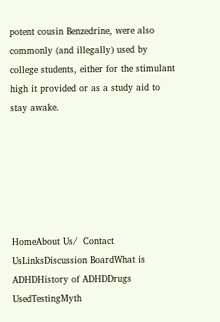potent cousin Benzedrine, were also commonly (and illegally) used by college students, either for the stimulant high it provided or as a study aid to stay awake.






HomeAbout Us/  Contact UsLinksDiscussion BoardWhat is ADHDHistory of ADHDDrugs UsedTestingMyth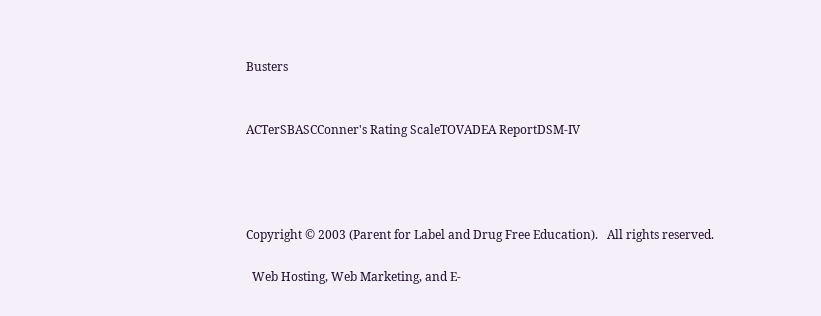Busters


ACTerSBASCConner's Rating ScaleTOVADEA ReportDSM-IV




Copyright © 2003 (Parent for Label and Drug Free Education).   All rights reserved.

  Web Hosting, Web Marketing, and E-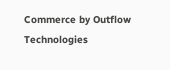Commerce by Outflow  Technologies